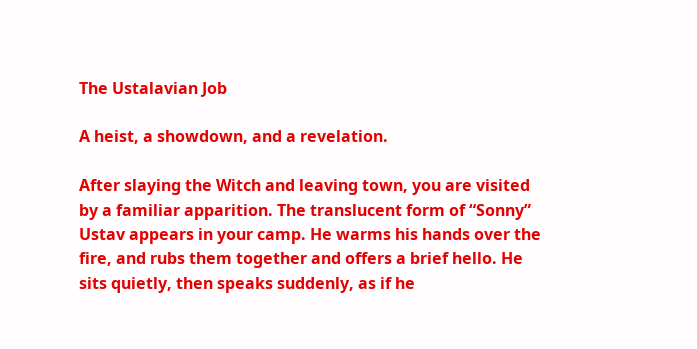The Ustalavian Job

A heist, a showdown, and a revelation.

After slaying the Witch and leaving town, you are visited by a familiar apparition. The translucent form of “Sonny” Ustav appears in your camp. He warms his hands over the fire, and rubs them together and offers a brief hello. He sits quietly, then speaks suddenly, as if he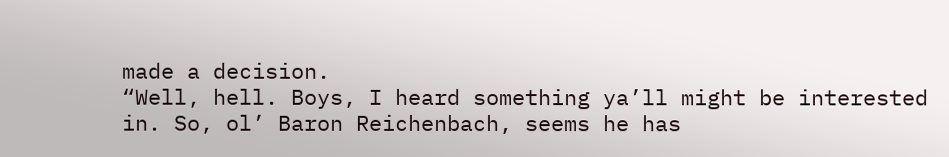made a decision.
“Well, hell. Boys, I heard something ya’ll might be interested in. So, ol’ Baron Reichenbach, seems he has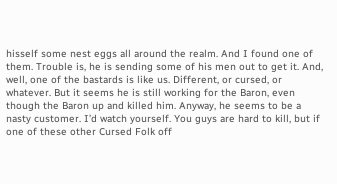hisself some nest eggs all around the realm. And I found one of them. Trouble is, he is sending some of his men out to get it. And, well, one of the bastards is like us. Different, or cursed, or whatever. But it seems he is still working for the Baron, even though the Baron up and killed him. Anyway, he seems to be a nasty customer. I’d watch yourself. You guys are hard to kill, but if one of these other Cursed Folk off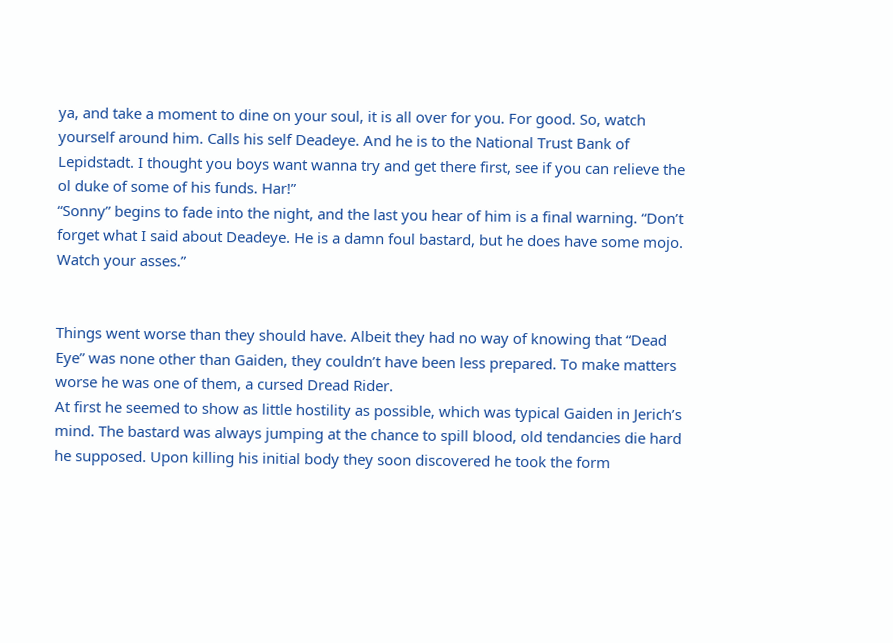ya, and take a moment to dine on your soul, it is all over for you. For good. So, watch yourself around him. Calls his self Deadeye. And he is to the National Trust Bank of Lepidstadt. I thought you boys want wanna try and get there first, see if you can relieve the ol duke of some of his funds. Har!”
“Sonny” begins to fade into the night, and the last you hear of him is a final warning. “Don’t forget what I said about Deadeye. He is a damn foul bastard, but he does have some mojo. Watch your asses.”


Things went worse than they should have. Albeit they had no way of knowing that “Dead Eye” was none other than Gaiden, they couldn’t have been less prepared. To make matters worse he was one of them, a cursed Dread Rider.
At first he seemed to show as little hostility as possible, which was typical Gaiden in Jerich’s mind. The bastard was always jumping at the chance to spill blood, old tendancies die hard he supposed. Upon killing his initial body they soon discovered he took the form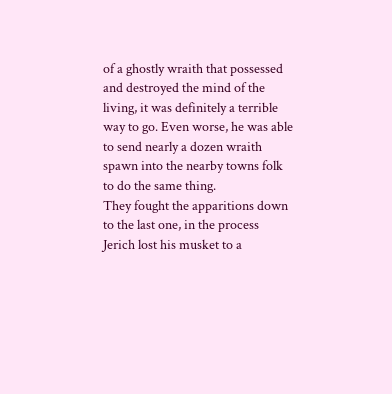of a ghostly wraith that possessed and destroyed the mind of the living, it was definitely a terrible way to go. Even worse, he was able to send nearly a dozen wraith spawn into the nearby towns folk to do the same thing.
They fought the apparitions down to the last one, in the process Jerich lost his musket to a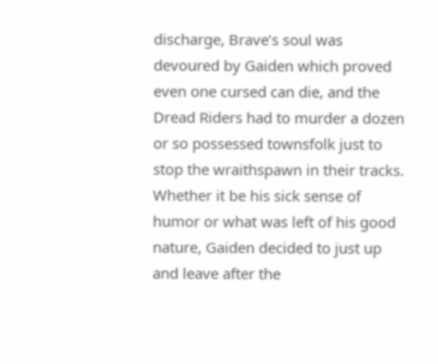discharge, Brave’s soul was devoured by Gaiden which proved even one cursed can die, and the Dread Riders had to murder a dozen or so possessed townsfolk just to stop the wraithspawn in their tracks. Whether it be his sick sense of humor or what was left of his good nature, Gaiden decided to just up and leave after the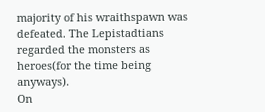majority of his wraithspawn was defeated. The Lepistadtians regarded the monsters as heroes(for the time being anyways).
On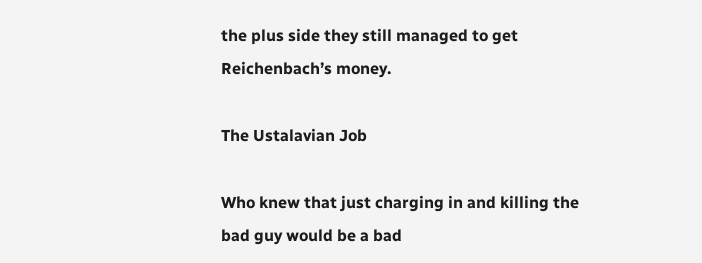the plus side they still managed to get Reichenbach’s money.

The Ustalavian Job

Who knew that just charging in and killing the bad guy would be a bad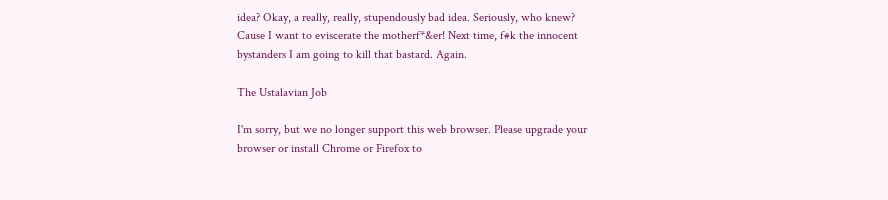idea? Okay, a really, really, stupendously bad idea. Seriously, who knew? Cause I want to eviscerate the motherf*&er! Next time, f#k the innocent bystanders I am going to kill that bastard. Again.

The Ustalavian Job

I'm sorry, but we no longer support this web browser. Please upgrade your browser or install Chrome or Firefox to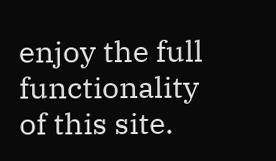enjoy the full functionality of this site.